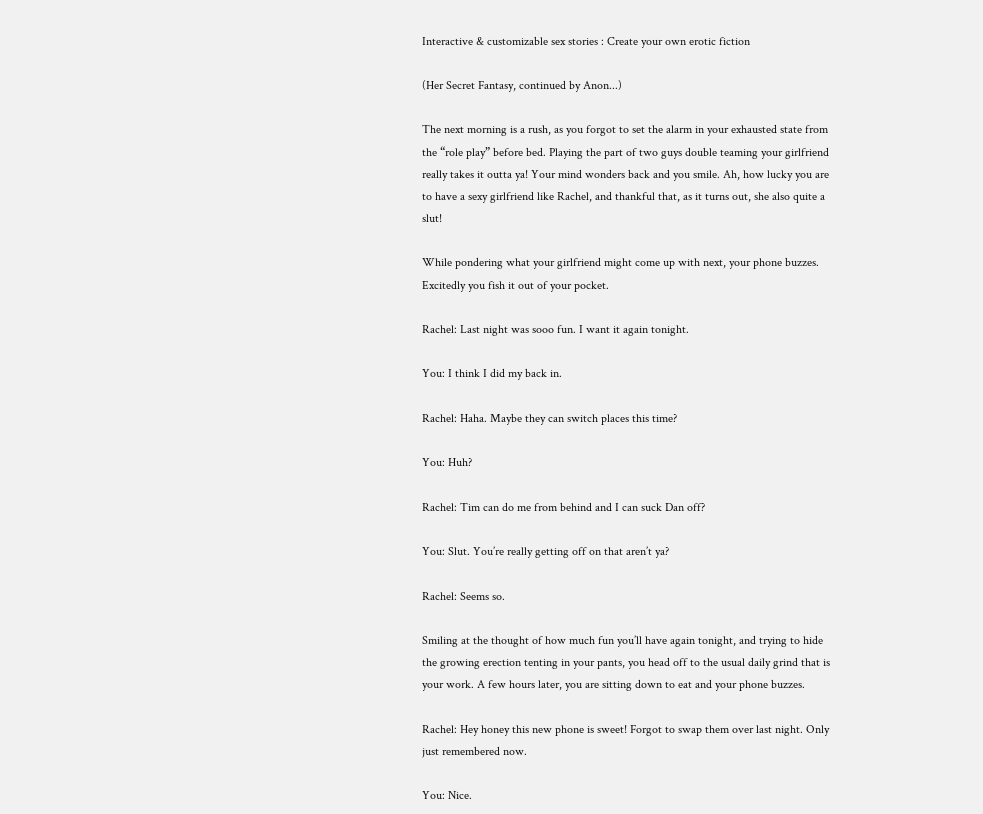Interactive & customizable sex stories : Create your own erotic fiction

(Her Secret Fantasy, continued by Anon...)

The next morning is a rush, as you forgot to set the alarm in your exhausted state from the “role play” before bed. Playing the part of two guys double teaming your girlfriend really takes it outta ya! Your mind wonders back and you smile. Ah, how lucky you are to have a sexy girlfriend like Rachel, and thankful that, as it turns out, she also quite a slut!

While pondering what your girlfriend might come up with next, your phone buzzes. Excitedly you fish it out of your pocket.

Rachel: Last night was sooo fun. I want it again tonight.

You: I think I did my back in.

Rachel: Haha. Maybe they can switch places this time?

You: Huh?

Rachel: Tim can do me from behind and I can suck Dan off?

You: Slut. You’re really getting off on that aren’t ya?

Rachel: Seems so.

Smiling at the thought of how much fun you’ll have again tonight, and trying to hide the growing erection tenting in your pants, you head off to the usual daily grind that is your work. A few hours later, you are sitting down to eat and your phone buzzes.

Rachel: Hey honey this new phone is sweet! Forgot to swap them over last night. Only just remembered now.

You: Nice.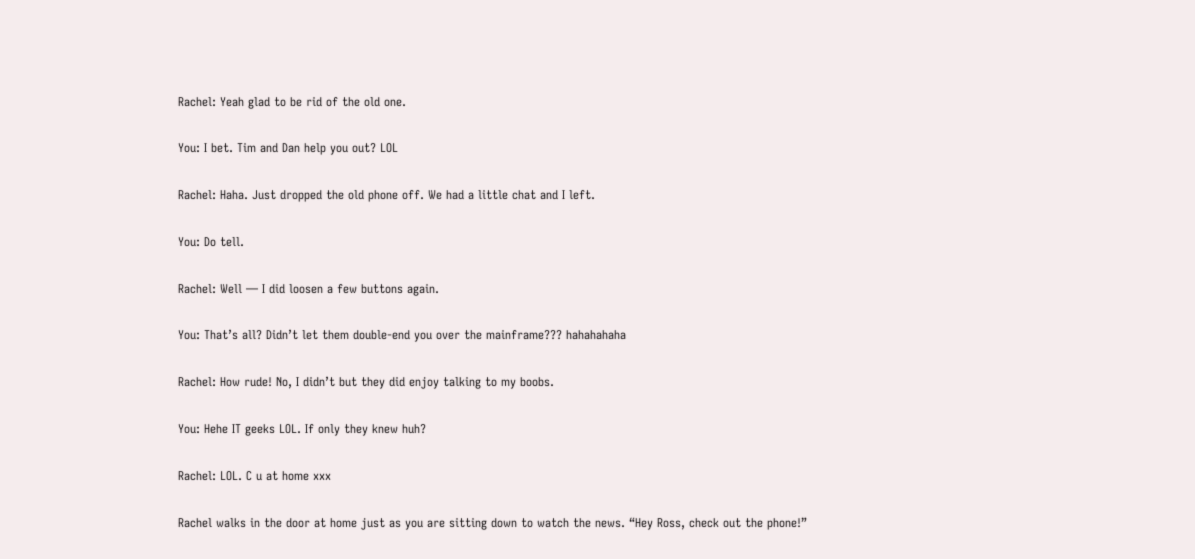Rachel: Yeah glad to be rid of the old one.

You: I bet. Tim and Dan help you out? LOL

Rachel: Haha. Just dropped the old phone off. We had a little chat and I left.

You: Do tell.

Rachel: Well — I did loosen a few buttons again.

You: That’s all? Didn’t let them double-end you over the mainframe??? hahahahaha

Rachel: How rude! No, I didn’t but they did enjoy talking to my boobs.

You: Hehe IT geeks LOL. If only they knew huh?

Rachel: LOL. C u at home xxx

Rachel walks in the door at home just as you are sitting down to watch the news. “Hey Ross, check out the phone!”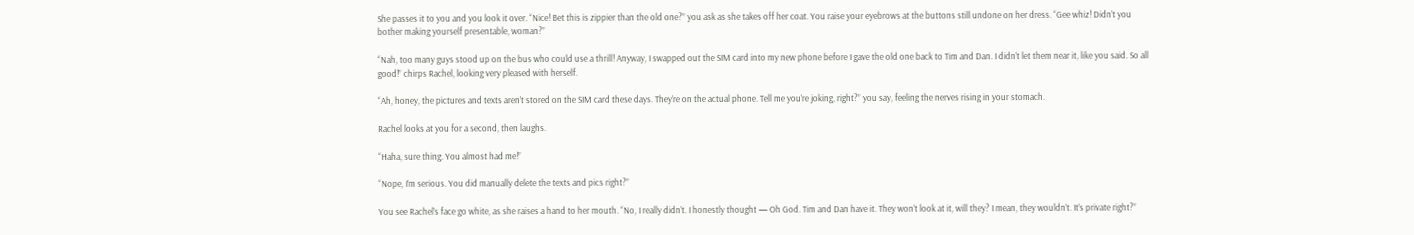She passes it to you and you look it over. “Nice! Bet this is zippier than the old one?” you ask as she takes off her coat. You raise your eyebrows at the buttons still undone on her dress. “Gee whiz! Didn’t you bother making yourself presentable, woman?”

“Nah, too many guys stood up on the bus who could use a thrill! Anyway, I swapped out the SIM card into my new phone before I gave the old one back to Tim and Dan. I didn’t let them near it, like you said. So all good!” chirps Rachel, looking very pleased with herself.

“Ah, honey, the pictures and texts aren’t stored on the SIM card these days. They’re on the actual phone. Tell me you’re joking, right?” you say, feeling the nerves rising in your stomach.

Rachel looks at you for a second, then laughs.

“Haha, sure thing. You almost had me!”

“Nope, I’m serious. You did manually delete the texts and pics right?”

You see Rachel’s face go white, as she raises a hand to her mouth. “No, I really didn’t. I honestly thought — Oh God. Tim and Dan have it. They won’t look at it, will they? I mean, they wouldn’t. It’s private right?”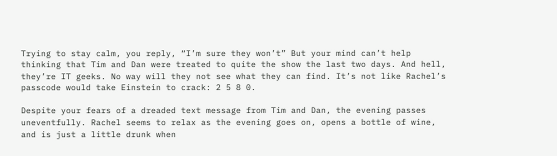Trying to stay calm, you reply, “I’m sure they won’t” But your mind can’t help thinking that Tim and Dan were treated to quite the show the last two days. And hell, they’re IT geeks. No way will they not see what they can find. It’s not like Rachel’s passcode would take Einstein to crack: 2 5 8 0.

Despite your fears of a dreaded text message from Tim and Dan, the evening passes uneventfully. Rachel seems to relax as the evening goes on, opens a bottle of wine, and is just a little drunk when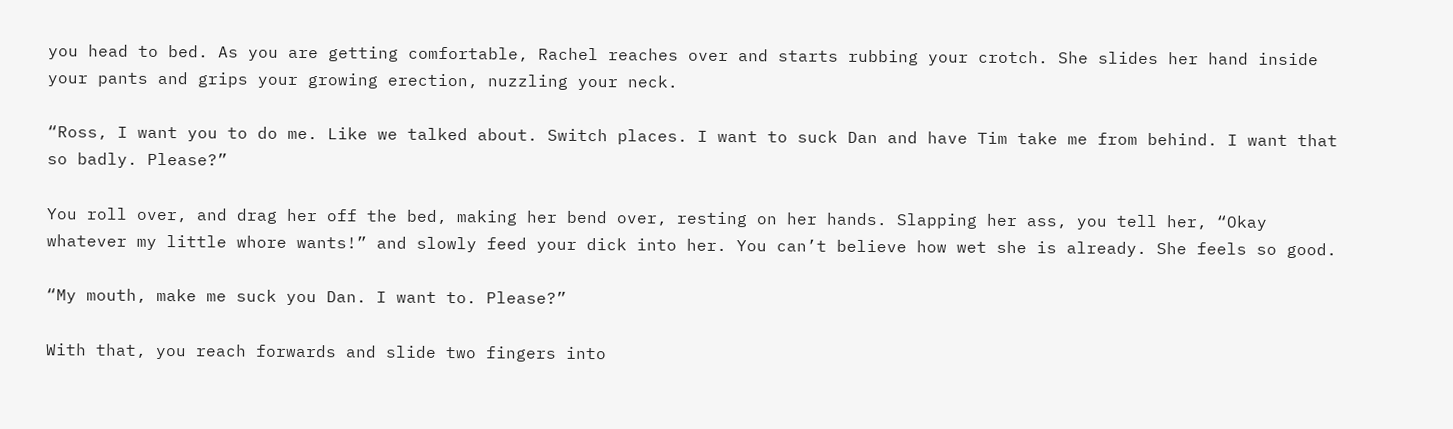you head to bed. As you are getting comfortable, Rachel reaches over and starts rubbing your crotch. She slides her hand inside your pants and grips your growing erection, nuzzling your neck.

“Ross, I want you to do me. Like we talked about. Switch places. I want to suck Dan and have Tim take me from behind. I want that so badly. Please?”

You roll over, and drag her off the bed, making her bend over, resting on her hands. Slapping her ass, you tell her, “Okay whatever my little whore wants!” and slowly feed your dick into her. You can’t believe how wet she is already. She feels so good.

“My mouth, make me suck you Dan. I want to. Please?”

With that, you reach forwards and slide two fingers into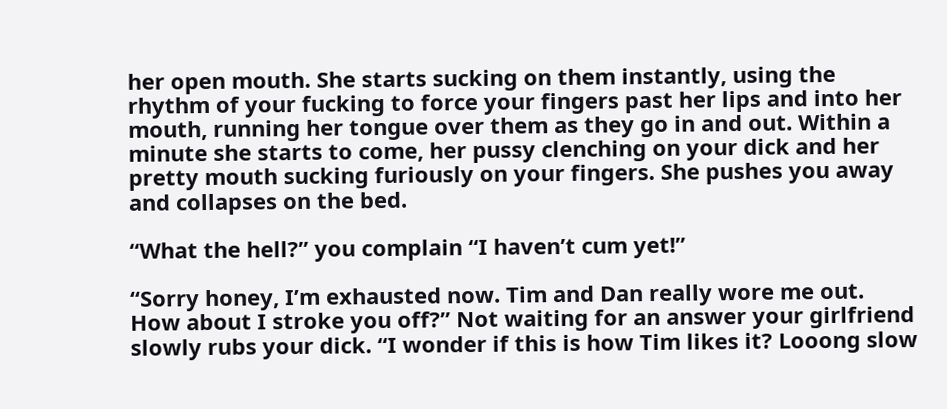her open mouth. She starts sucking on them instantly, using the rhythm of your fucking to force your fingers past her lips and into her mouth, running her tongue over them as they go in and out. Within a minute she starts to come, her pussy clenching on your dick and her pretty mouth sucking furiously on your fingers. She pushes you away and collapses on the bed.

“What the hell?” you complain “I haven’t cum yet!”

“Sorry honey, I’m exhausted now. Tim and Dan really wore me out. How about I stroke you off?” Not waiting for an answer your girlfriend slowly rubs your dick. “I wonder if this is how Tim likes it? Looong slow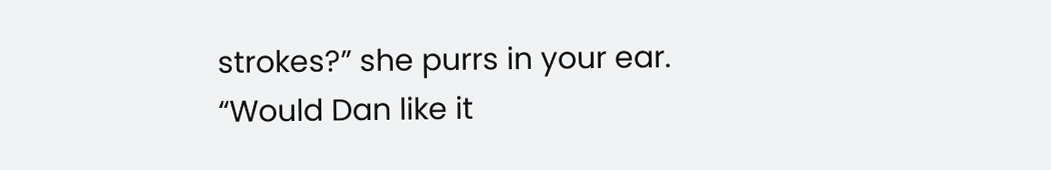strokes?” she purrs in your ear. “Would Dan like it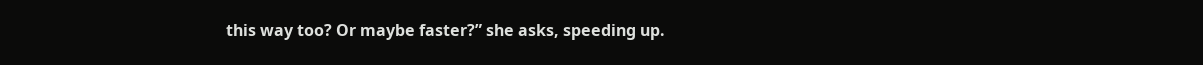this way too? Or maybe faster?” she asks, speeding up.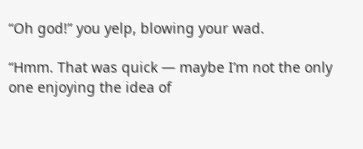“Oh god!” you yelp, blowing your wad.

“Hmm. That was quick — maybe I’m not the only one enjoying the idea of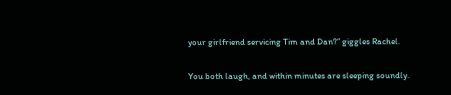your girlfriend servicing Tim and Dan?” giggles Rachel.

You both laugh, and within minutes are sleeping soundly.